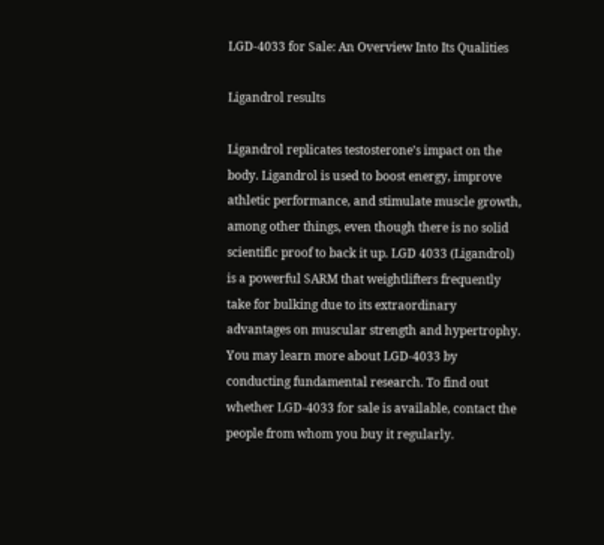LGD-4033 for Sale: An Overview Into Its Qualities

Ligandrol results

Ligandrol replicates testosterone’s impact on the body. Ligandrol is used to boost energy, improve athletic performance, and stimulate muscle growth, among other things, even though there is no solid scientific proof to back it up. LGD 4033 (Ligandrol) is a powerful SARM that weightlifters frequently take for bulking due to its extraordinary advantages on muscular strength and hypertrophy. You may learn more about LGD-4033 by conducting fundamental research. To find out whether LGD-4033 for sale is available, contact the people from whom you buy it regularly.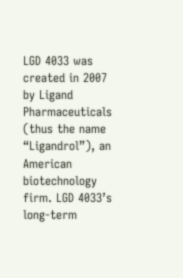LGD 4033 was created in 2007 by Ligand Pharmaceuticals (thus the name “Ligandrol”), an American biotechnology firm. LGD 4033’s long-term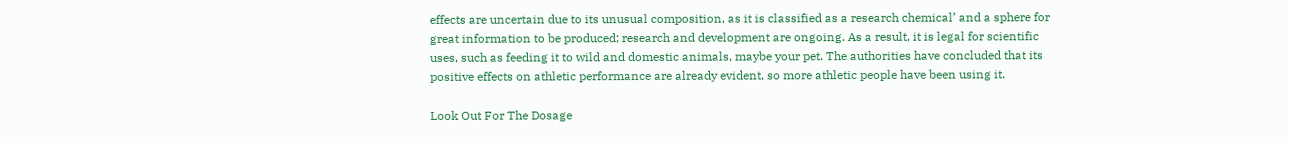effects are uncertain due to its unusual composition, as it is classified as a research chemical’ and a sphere for great information to be produced; research and development are ongoing. As a result, it is legal for scientific uses, such as feeding it to wild and domestic animals, maybe your pet. The authorities have concluded that its positive effects on athletic performance are already evident, so more athletic people have been using it.

Look Out For The Dosage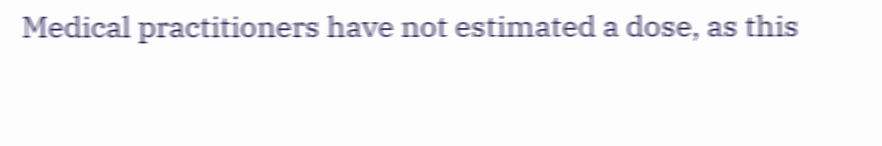Medical practitioners have not estimated a dose, as this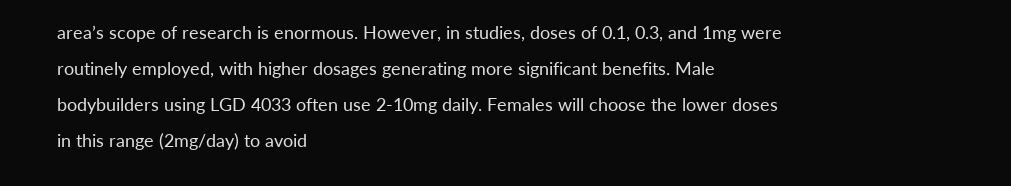area’s scope of research is enormous. However, in studies, doses of 0.1, 0.3, and 1mg were routinely employed, with higher dosages generating more significant benefits. Male bodybuilders using LGD 4033 often use 2-10mg daily. Females will choose the lower doses in this range (2mg/day) to avoid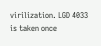virilization. LGD 4033 is taken once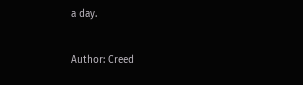a day.

Author: Creed